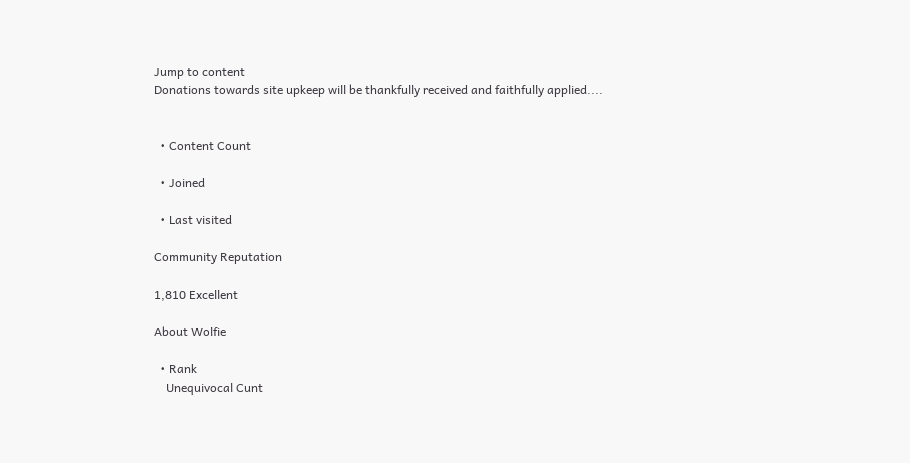Jump to content
Donations towards site upkeep will be thankfully received and faithfully applied....


  • Content Count

  • Joined

  • Last visited

Community Reputation

1,810 Excellent

About Wolfie

  • Rank
    Unequivocal Cunt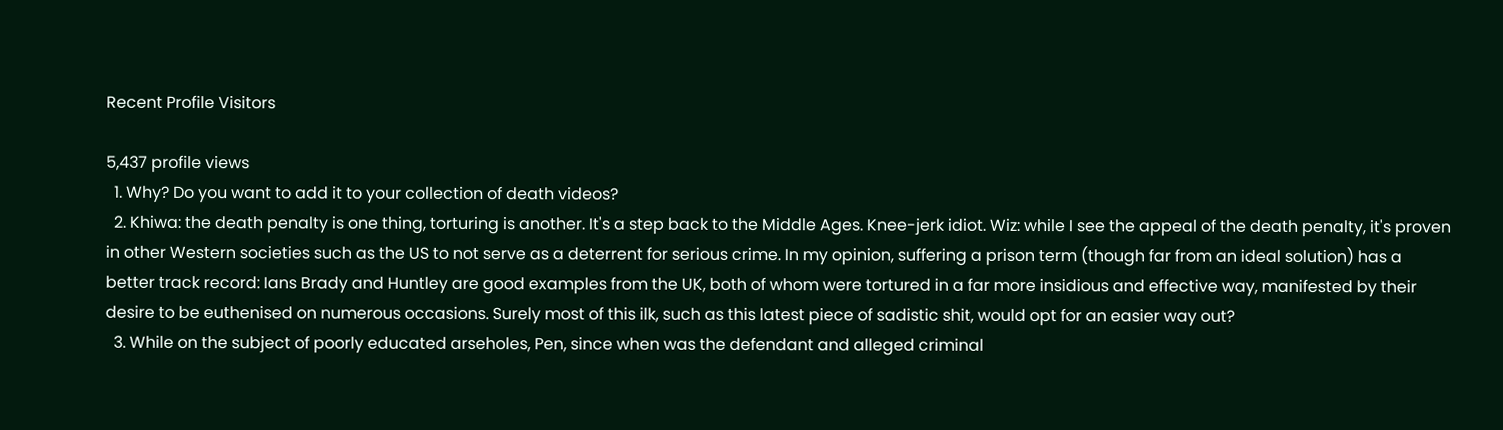Recent Profile Visitors

5,437 profile views
  1. Why? Do you want to add it to your collection of death videos?
  2. Khiwa: the death penalty is one thing, torturing is another. It's a step back to the Middle Ages. Knee-jerk idiot. Wiz: while I see the appeal of the death penalty, it's proven in other Western societies such as the US to not serve as a deterrent for serious crime. In my opinion, suffering a prison term (though far from an ideal solution) has a better track record: Ians Brady and Huntley are good examples from the UK, both of whom were tortured in a far more insidious and effective way, manifested by their desire to be euthenised on numerous occasions. Surely most of this ilk, such as this latest piece of sadistic shit, would opt for an easier way out?
  3. While on the subject of poorly educated arseholes, Pen, since when was the defendant and alleged criminal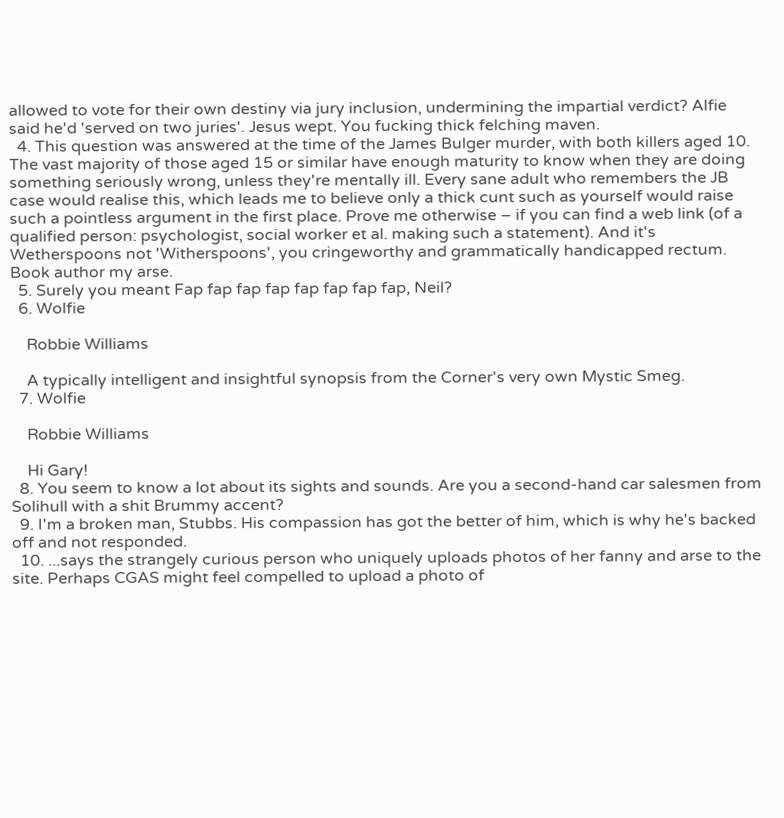allowed to vote for their own destiny via jury inclusion, undermining the impartial verdict? Alfie said he'd 'served on two juries'. Jesus wept. You fucking thick felching maven.
  4. This question was answered at the time of the James Bulger murder, with both killers aged 10. The vast majority of those aged 15 or similar have enough maturity to know when they are doing something seriously wrong, unless they're mentally ill. Every sane adult who remembers the JB case would realise this, which leads me to believe only a thick cunt such as yourself would raise such a pointless argument in the first place. Prove me otherwise – if you can find a web link (of a qualified person: psychologist, social worker et al. making such a statement). And it's Wetherspoons not 'Witherspoons', you cringeworthy and grammatically handicapped rectum. Book author my arse.
  5. Surely you meant Fap fap fap fap fap fap fap fap, Neil?
  6. Wolfie

    Robbie Williams

    A typically intelligent and insightful synopsis from the Corner's very own Mystic Smeg.
  7. Wolfie

    Robbie Williams

    Hi Gary!
  8. You seem to know a lot about its sights and sounds. Are you a second-hand car salesmen from Solihull with a shit Brummy accent?
  9. I'm a broken man, Stubbs. His compassion has got the better of him, which is why he's backed off and not responded.
  10. ...says the strangely curious person who uniquely uploads photos of her fanny and arse to the site. Perhaps CGAS might feel compelled to upload a photo of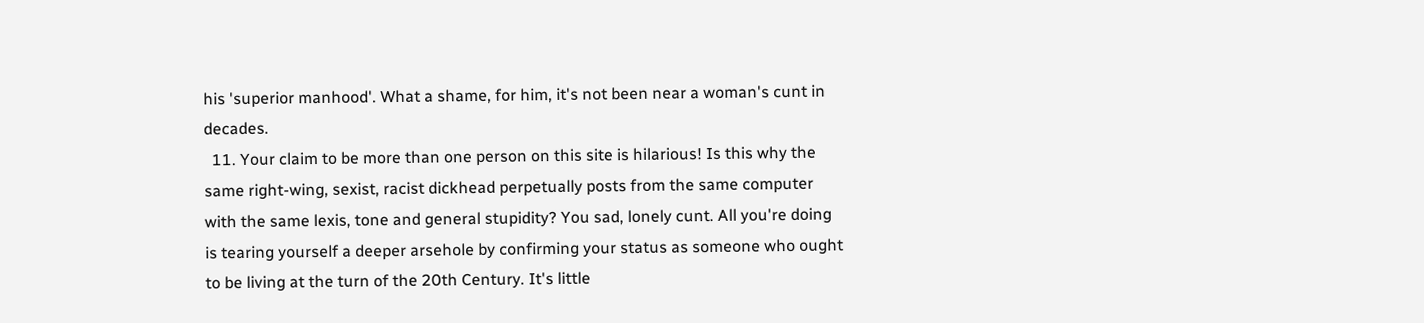his 'superior manhood'. What a shame, for him, it's not been near a woman's cunt in decades.
  11. Your claim to be more than one person on this site is hilarious! Is this why the same right-wing, sexist, racist dickhead perpetually posts from the same computer with the same lexis, tone and general stupidity? You sad, lonely cunt. All you're doing is tearing yourself a deeper arsehole by confirming your status as someone who ought to be living at the turn of the 20th Century. It's little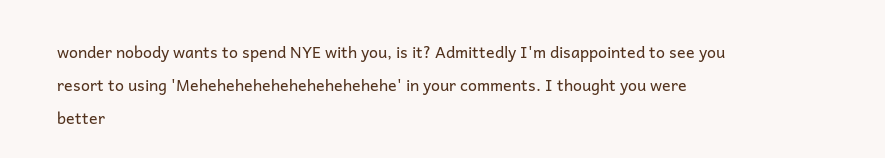wonder nobody wants to spend NYE with you, is it? Admittedly I'm disappointed to see you resort to using 'Mehehehehehehehehehehehe' in your comments. I thought you were better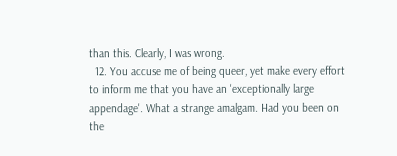than this. Clearly, I was wrong.
  12. You accuse me of being queer, yet make every effort to inform me that you have an 'exceptionally large appendage'. What a strange amalgam. Had you been on the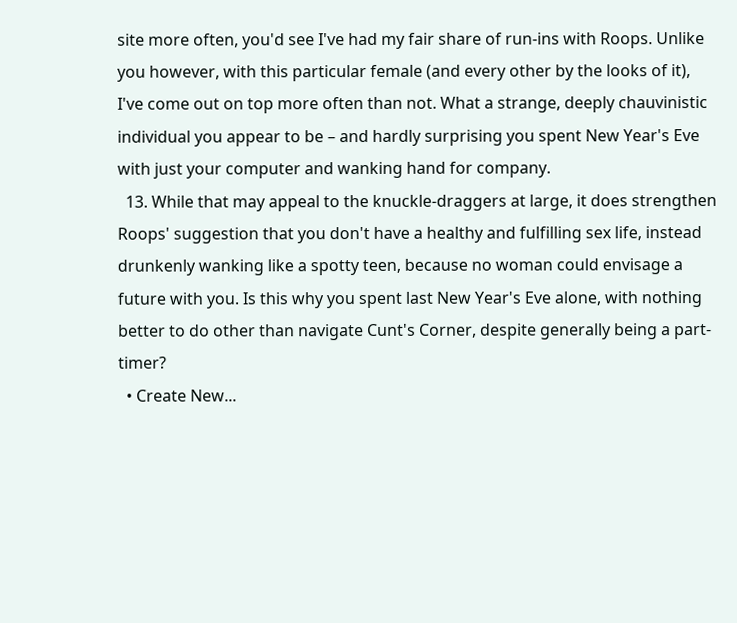site more often, you'd see I've had my fair share of run-ins with Roops. Unlike you however, with this particular female (and every other by the looks of it), I've come out on top more often than not. What a strange, deeply chauvinistic individual you appear to be – and hardly surprising you spent New Year's Eve with just your computer and wanking hand for company.
  13. While that may appeal to the knuckle-draggers at large, it does strengthen Roops' suggestion that you don't have a healthy and fulfilling sex life, instead drunkenly wanking like a spotty teen, because no woman could envisage a future with you. Is this why you spent last New Year's Eve alone, with nothing better to do other than navigate Cunt's Corner, despite generally being a part-timer?
  • Create New...